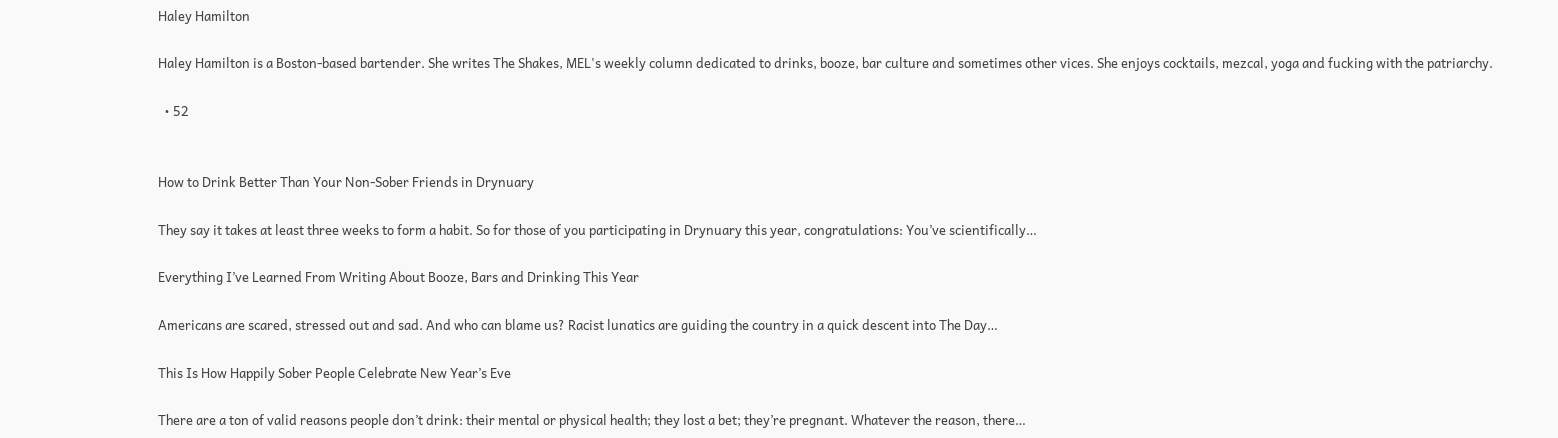Haley Hamilton

Haley Hamilton is a Boston-based bartender. She writes The Shakes, MEL's weekly column dedicated to drinks, booze, bar culture and sometimes other vices. She enjoys cocktails, mezcal, yoga and fucking with the patriarchy.

  • 52


How to Drink Better Than Your Non-Sober Friends in Drynuary

They say it takes at least three weeks to form a habit. So for those of you participating in Drynuary this year, congratulations: You’ve scientifically…

Everything I’ve Learned From Writing About Booze, Bars and Drinking This Year

Americans are scared, stressed out and sad. And who can blame us? Racist lunatics are guiding the country in a quick descent into The Day…

This Is How Happily Sober People Celebrate New Year’s Eve

There are a ton of valid reasons people don’t drink: their mental or physical health; they lost a bet; they’re pregnant. Whatever the reason, there…